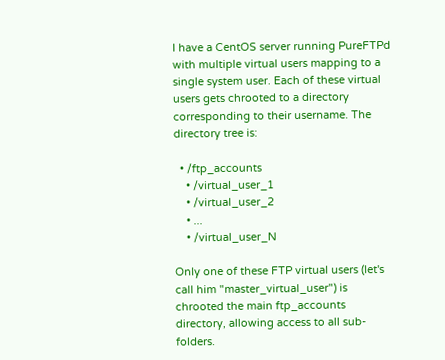I have a CentOS server running PureFTPd with multiple virtual users mapping to a single system user. Each of these virtual users gets chrooted to a directory corresponding to their username. The directory tree is:

  • /ftp_accounts
    • /virtual_user_1
    • /virtual_user_2
    • ...
    • /virtual_user_N

Only one of these FTP virtual users (let's call him "master_virtual_user") is chrooted the main ftp_accounts directory, allowing access to all sub-folders.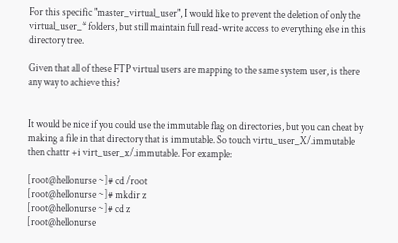For this specific "master_virtual_user", I would like to prevent the deletion of only the virtual_user_* folders, but still maintain full read-write access to everything else in this directory tree.

Given that all of these FTP virtual users are mapping to the same system user, is there any way to achieve this?


It would be nice if you could use the immutable flag on directories, but you can cheat by making a file in that directory that is immutable. So touch virtu_user_X/.immutable then chattr +i virt_user_x/.immutable. For example:

[root@hellonurse ~]# cd /root
[root@hellonurse ~]# mkdir z
[root@hellonurse ~]# cd z
[root@hellonurse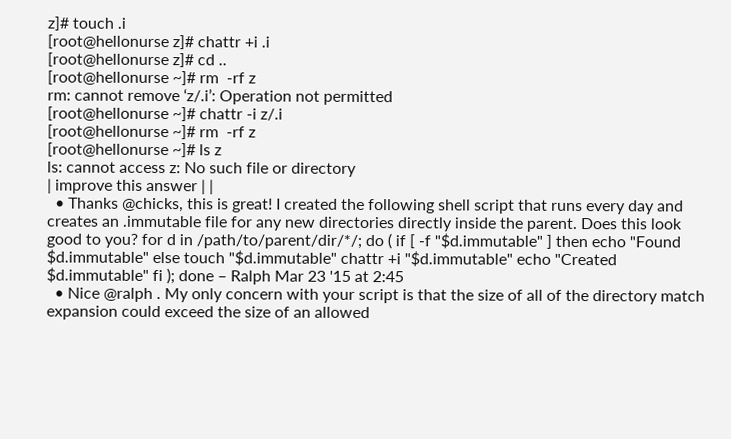z]# touch .i
[root@hellonurse z]# chattr +i .i
[root@hellonurse z]# cd ..
[root@hellonurse ~]# rm  -rf z
rm: cannot remove ‘z/.i’: Operation not permitted
[root@hellonurse ~]# chattr -i z/.i
[root@hellonurse ~]# rm  -rf z
[root@hellonurse ~]# ls z
ls: cannot access z: No such file or directory
| improve this answer | |
  • Thanks @chicks, this is great! I created the following shell script that runs every day and creates an .immutable file for any new directories directly inside the parent. Does this look good to you? for d in /path/to/parent/dir/*/; do ( if [ -f "$d.immutable" ] then echo "Found $d.immutable" else touch "$d.immutable" chattr +i "$d.immutable" echo "Created $d.immutable" fi ); done – Ralph Mar 23 '15 at 2:45
  • Nice @ralph . My only concern with your script is that the size of all of the directory match expansion could exceed the size of an allowed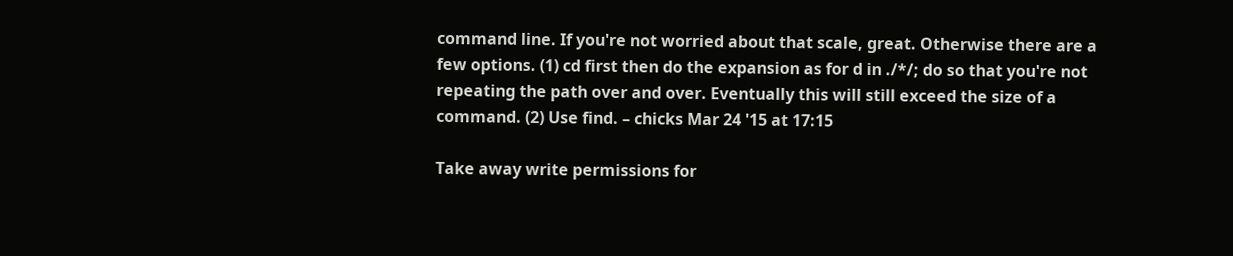command line. If you're not worried about that scale, great. Otherwise there are a few options. (1) cd first then do the expansion as for d in ./*/; do so that you're not repeating the path over and over. Eventually this will still exceed the size of a command. (2) Use find. – chicks Mar 24 '15 at 17:15

Take away write permissions for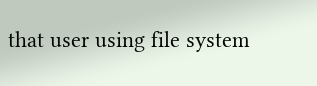that user using file system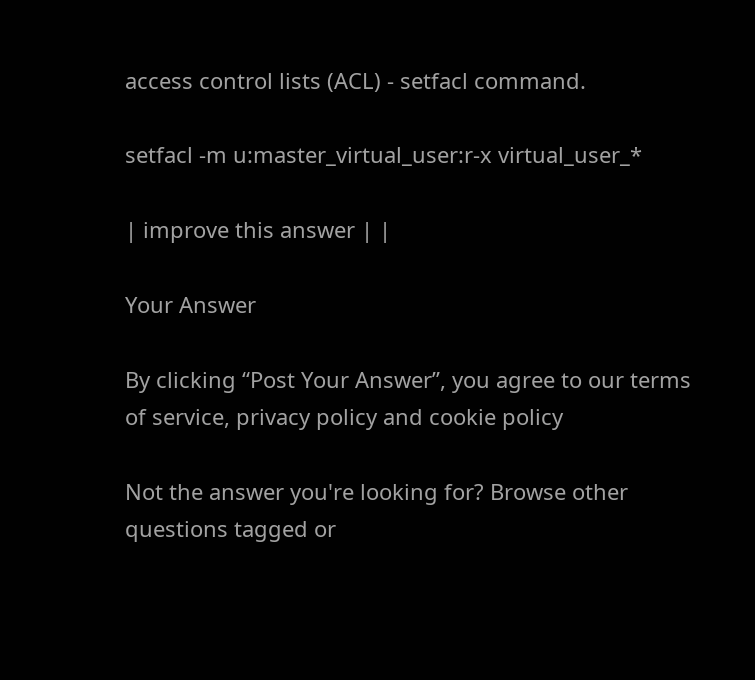access control lists (ACL) - setfacl command.

setfacl -m u:master_virtual_user:r-x virtual_user_*

| improve this answer | |

Your Answer

By clicking “Post Your Answer”, you agree to our terms of service, privacy policy and cookie policy

Not the answer you're looking for? Browse other questions tagged or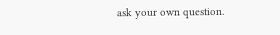ask your own question.